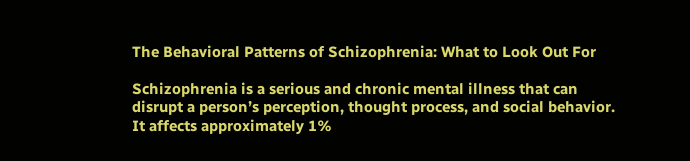The Behavioral Patterns of Schizophrenia: What to Look Out For

Schizophrenia is a serious and chronic mental illness that can disrupt a person’s perception, thought process, and social behavior. It affects approximately 1%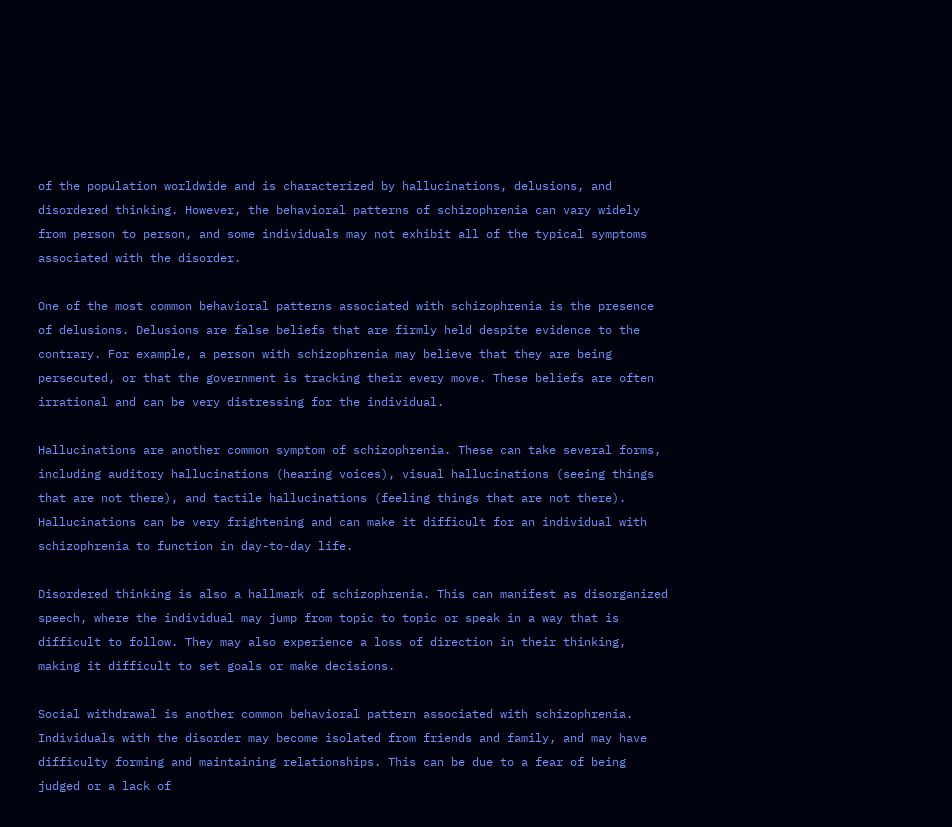of the population worldwide and is characterized by hallucinations, delusions, and disordered thinking. However, the behavioral patterns of schizophrenia can vary widely from person to person, and some individuals may not exhibit all of the typical symptoms associated with the disorder.

One of the most common behavioral patterns associated with schizophrenia is the presence of delusions. Delusions are false beliefs that are firmly held despite evidence to the contrary. For example, a person with schizophrenia may believe that they are being persecuted, or that the government is tracking their every move. These beliefs are often irrational and can be very distressing for the individual.

Hallucinations are another common symptom of schizophrenia. These can take several forms, including auditory hallucinations (hearing voices), visual hallucinations (seeing things that are not there), and tactile hallucinations (feeling things that are not there). Hallucinations can be very frightening and can make it difficult for an individual with schizophrenia to function in day-to-day life.

Disordered thinking is also a hallmark of schizophrenia. This can manifest as disorganized speech, where the individual may jump from topic to topic or speak in a way that is difficult to follow. They may also experience a loss of direction in their thinking, making it difficult to set goals or make decisions.

Social withdrawal is another common behavioral pattern associated with schizophrenia. Individuals with the disorder may become isolated from friends and family, and may have difficulty forming and maintaining relationships. This can be due to a fear of being judged or a lack of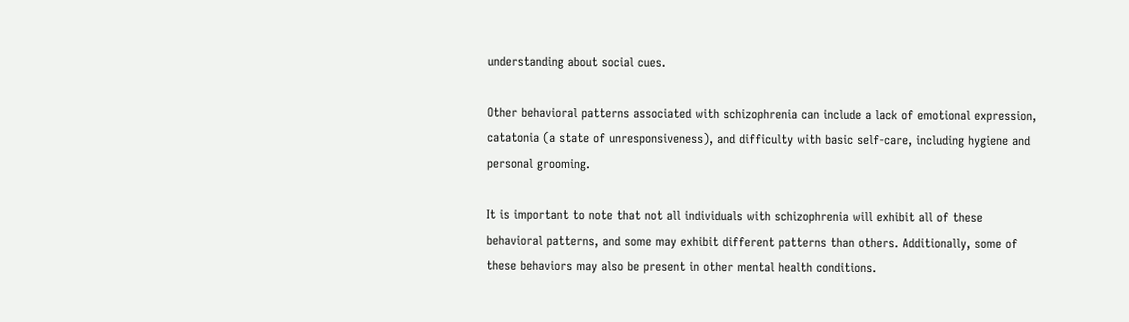understanding about social cues.

Other behavioral patterns associated with schizophrenia can include a lack of emotional expression, catatonia (a state of unresponsiveness), and difficulty with basic self-care, including hygiene and personal grooming.

It is important to note that not all individuals with schizophrenia will exhibit all of these behavioral patterns, and some may exhibit different patterns than others. Additionally, some of these behaviors may also be present in other mental health conditions.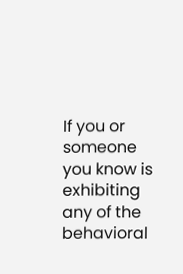If you or someone you know is exhibiting any of the behavioral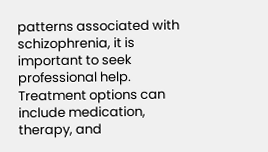patterns associated with schizophrenia, it is important to seek professional help. Treatment options can include medication, therapy, and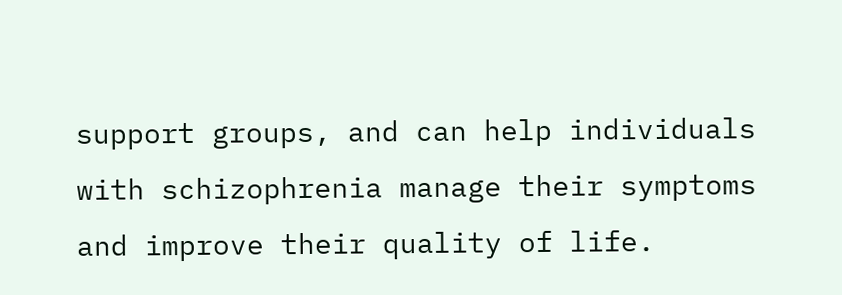support groups, and can help individuals with schizophrenia manage their symptoms and improve their quality of life.